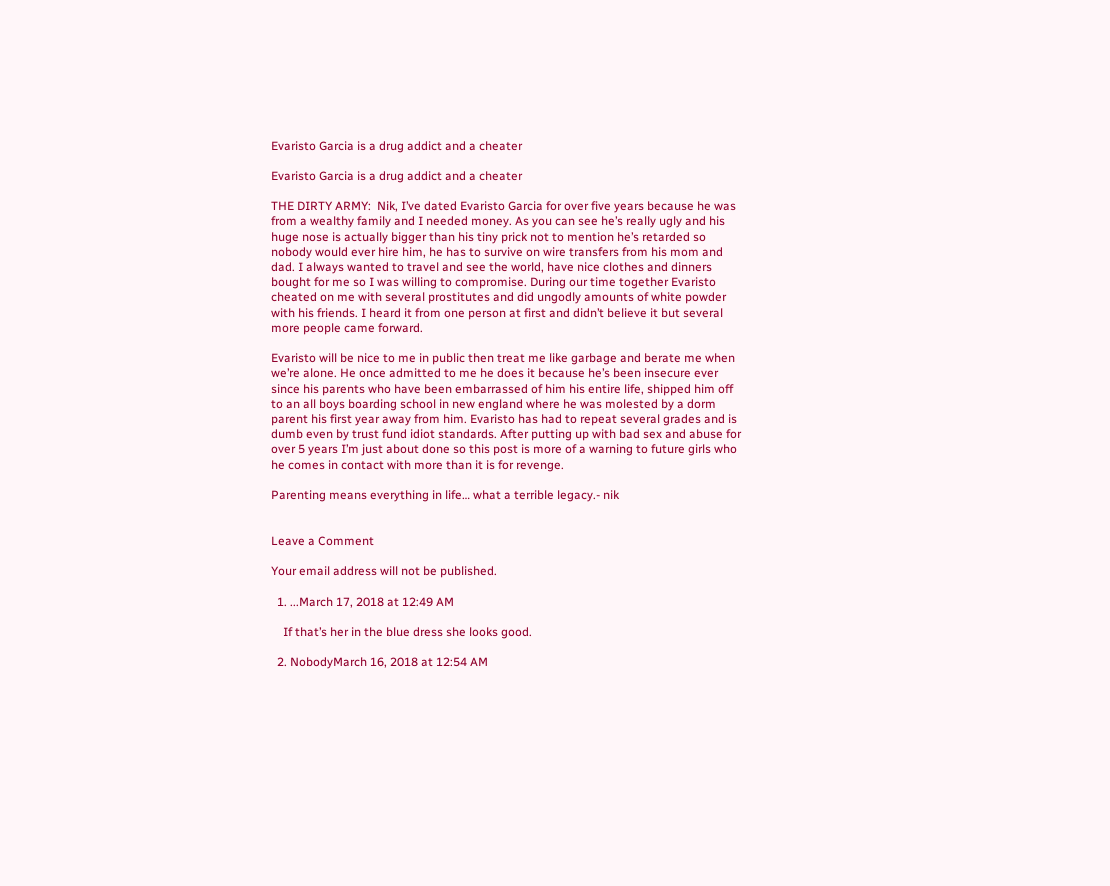Evaristo Garcia is a drug addict and a cheater

Evaristo Garcia is a drug addict and a cheater

THE DIRTY ARMY:  Nik, I’ve dated Evaristo Garcia for over five years because he was from a wealthy family and I needed money. As you can see he’s really ugly and his huge nose is actually bigger than his tiny prick not to mention he’s retarded so nobody would ever hire him, he has to survive on wire transfers from his mom and dad. I always wanted to travel and see the world, have nice clothes and dinners bought for me so I was willing to compromise. During our time together Evaristo cheated on me with several prostitutes and did ungodly amounts of white powder with his friends. I heard it from one person at first and didn’t believe it but several more people came forward.

Evaristo will be nice to me in public then treat me like garbage and berate me when we’re alone. He once admitted to me he does it because he’s been insecure ever since his parents who have been embarrassed of him his entire life, shipped him off to an all boys boarding school in new england where he was molested by a dorm parent his first year away from him. Evaristo has had to repeat several grades and is dumb even by trust fund idiot standards. After putting up with bad sex and abuse for over 5 years I’m just about done so this post is more of a warning to future girls who he comes in contact with more than it is for revenge.

Parenting means everything in life… what a terrible legacy.- nik


Leave a Comment

Your email address will not be published.

  1. ...March 17, 2018 at 12:49 AM

    If that’s her in the blue dress she looks good.

  2. NobodyMarch 16, 2018 at 12:54 AM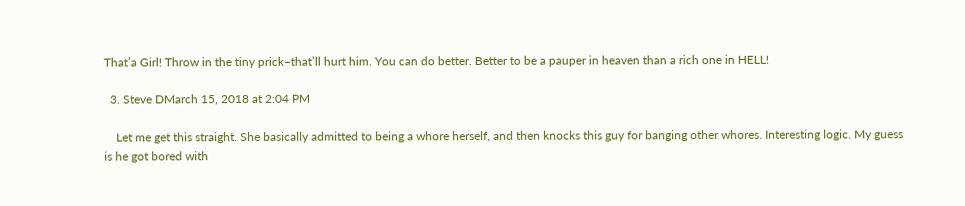That’a Girl! Throw in the tiny prick–that’ll hurt him. You can do better. Better to be a pauper in heaven than a rich one in HELL!

  3. Steve DMarch 15, 2018 at 2:04 PM

    Let me get this straight. She basically admitted to being a whore herself, and then knocks this guy for banging other whores. Interesting logic. My guess is he got bored with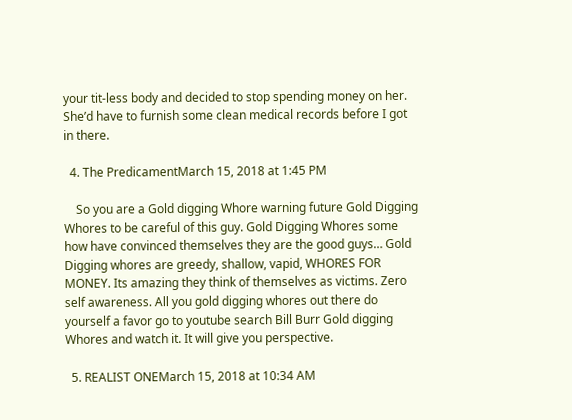your tit-less body and decided to stop spending money on her. She’d have to furnish some clean medical records before I got in there.

  4. The PredicamentMarch 15, 2018 at 1:45 PM

    So you are a Gold digging Whore warning future Gold Digging Whores to be careful of this guy. Gold Digging Whores some how have convinced themselves they are the good guys… Gold Digging whores are greedy, shallow, vapid, WHORES FOR MONEY. Its amazing they think of themselves as victims. Zero self awareness. All you gold digging whores out there do yourself a favor go to youtube search Bill Burr Gold digging Whores and watch it. It will give you perspective.

  5. REALIST ONEMarch 15, 2018 at 10:34 AM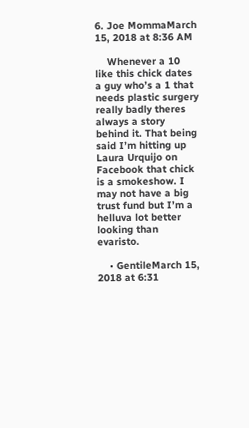6. Joe MommaMarch 15, 2018 at 8:36 AM

    Whenever a 10 like this chick dates a guy who’s a 1 that needs plastic surgery really badly theres always a story behind it. That being said I’m hitting up Laura Urquijo on Facebook that chick is a smokeshow. I may not have a big trust fund but I’m a helluva lot better looking than evaristo.

    • GentileMarch 15, 2018 at 6:31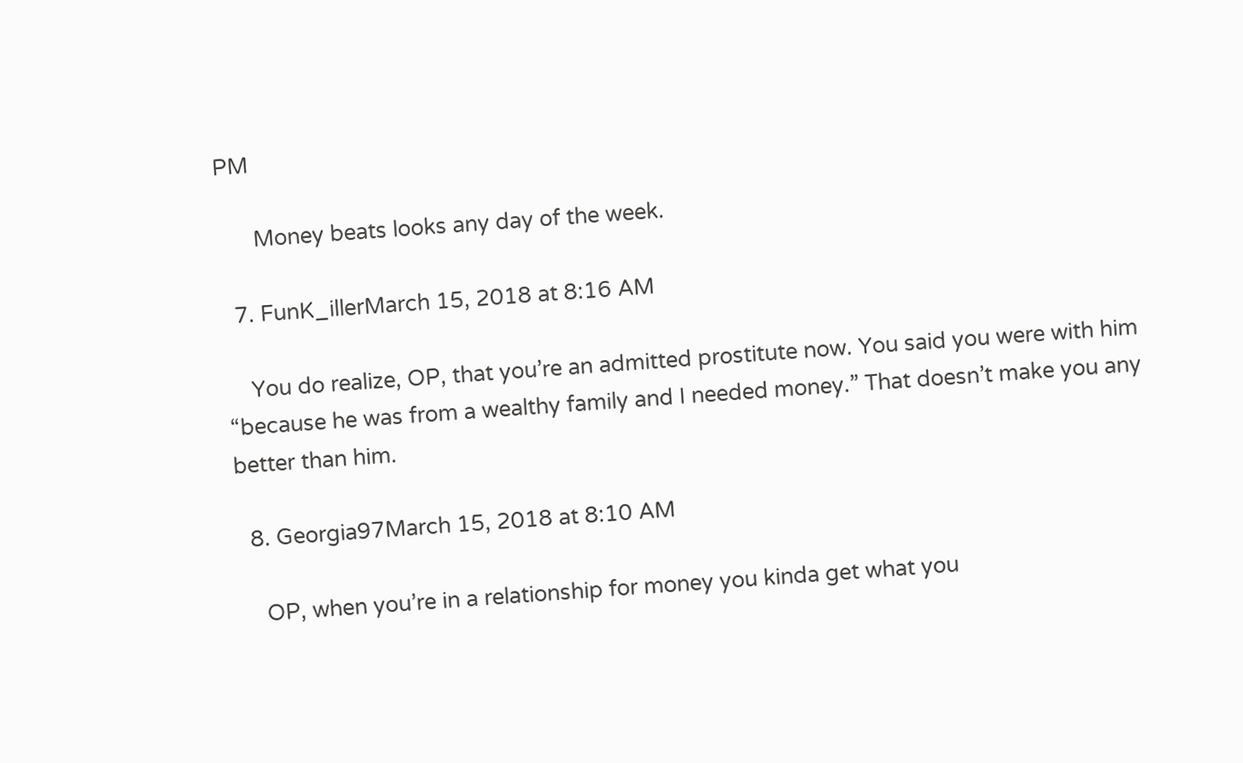PM

      Money beats looks any day of the week.

  7. FunK_illerMarch 15, 2018 at 8:16 AM

    You do realize, OP, that you’re an admitted prostitute now. You said you were with him “because he was from a wealthy family and I needed money.” That doesn’t make you any better than him.

  8. Georgia97March 15, 2018 at 8:10 AM

    OP, when you’re in a relationship for money you kinda get what you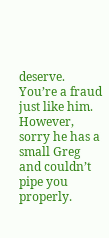deserve. You’re a fraud just like him. However, sorry he has a small Greg and couldn’t pipe you properly.